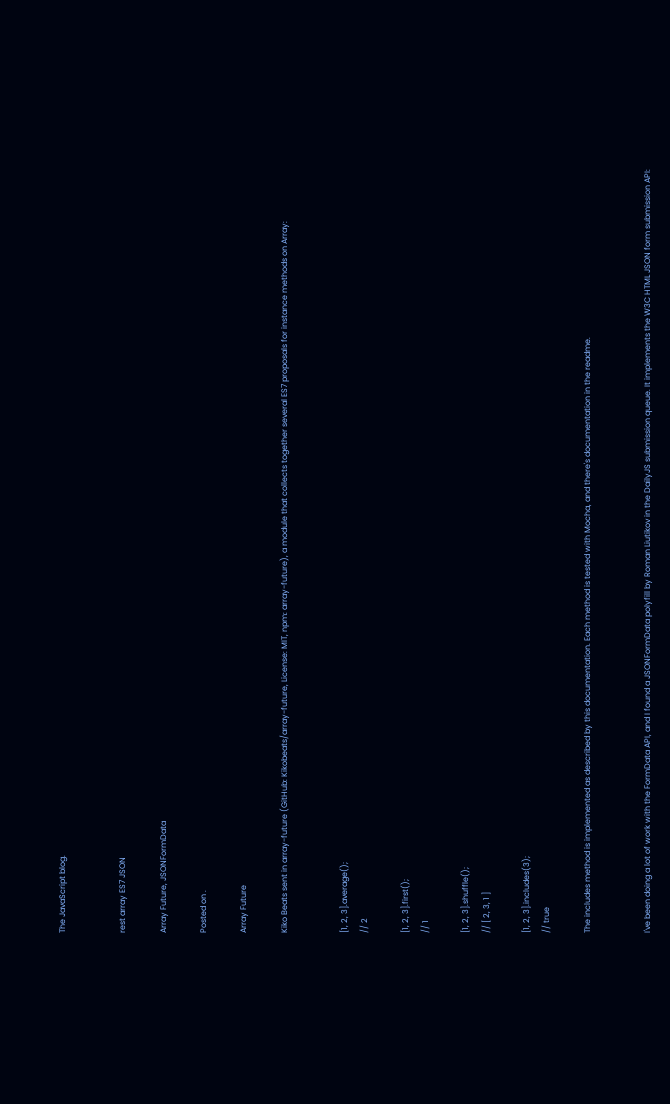The JavaScript blog.


rest array ES7 JSON

Array Future, JSONFormData

Posted on .

Array Future

Kiko Beats sent in array-future (GitHub: Kikobeats/array-future, License: MIT, npm: array-future), a module that collects together several ES7 proposals for instance methods on Array:


[1, 2, 3].average();
// 2

[1, 2, 3].first();
// 1

[1, 2, 3].shuffle();
// [ 2, 3, 1 ]

[1, 2, 3].includes(3);
// true

The includes method is implemented as described by this documentation. Each method is tested with Mocha, and there's documentation in the readme.


I've been doing a lot of work with the FormData API, and I found a JSONFormData polyfill by Roman Liutikov in the DailyJS submission queue. It implements the W3C HTML JSON form submission API: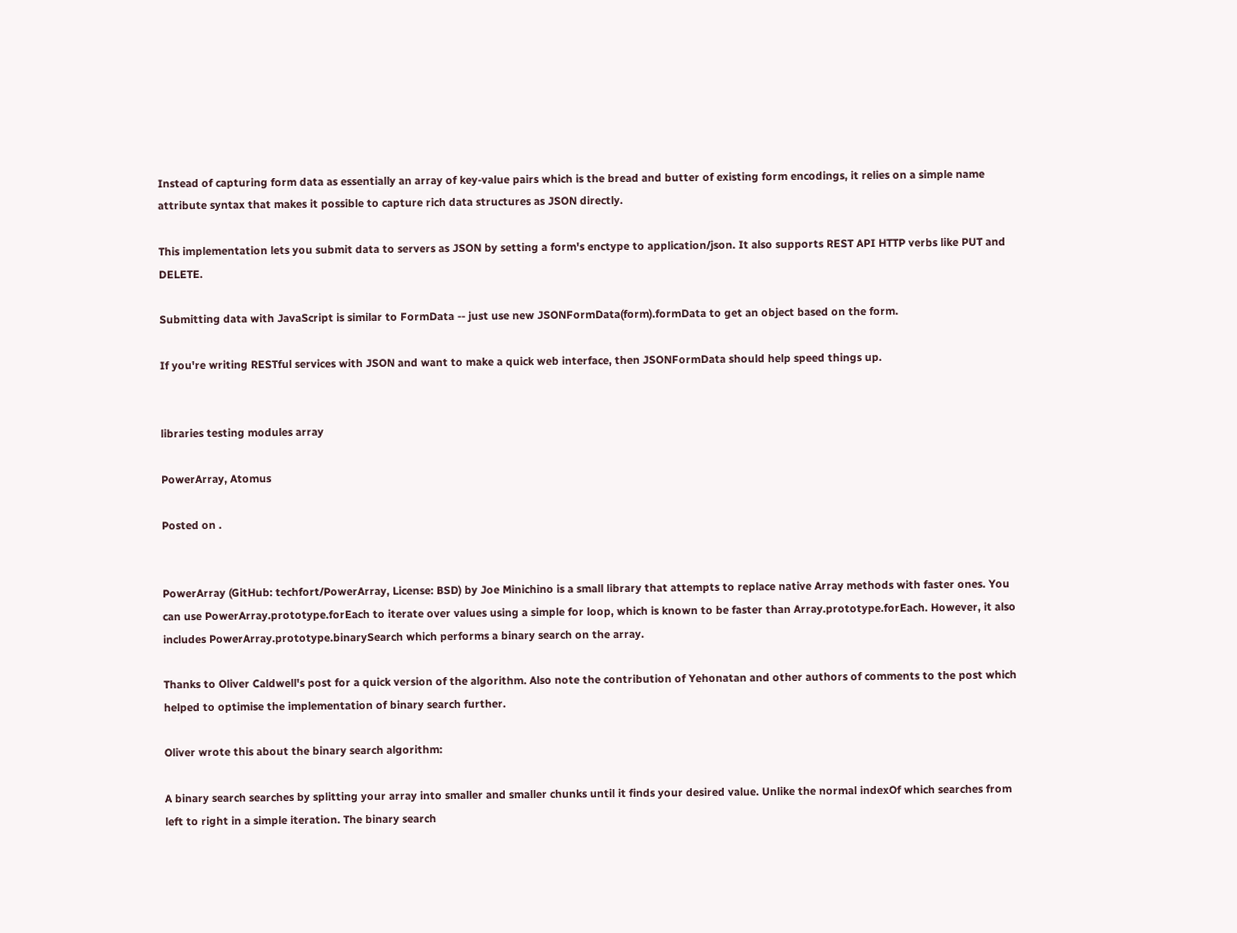Instead of capturing form data as essentially an array of key-value pairs which is the bread and butter of existing form encodings, it relies on a simple name attribute syntax that makes it possible to capture rich data structures as JSON directly.

This implementation lets you submit data to servers as JSON by setting a form's enctype to application/json. It also supports REST API HTTP verbs like PUT and DELETE.

Submitting data with JavaScript is similar to FormData -- just use new JSONFormData(form).formData to get an object based on the form.

If you're writing RESTful services with JSON and want to make a quick web interface, then JSONFormData should help speed things up.


libraries testing modules array

PowerArray, Atomus

Posted on .


PowerArray (GitHub: techfort/PowerArray, License: BSD) by Joe Minichino is a small library that attempts to replace native Array methods with faster ones. You can use PowerArray.prototype.forEach to iterate over values using a simple for loop, which is known to be faster than Array.prototype.forEach. However, it also includes PowerArray.prototype.binarySearch which performs a binary search on the array.

Thanks to Oliver Caldwell's post for a quick version of the algorithm. Also note the contribution of Yehonatan and other authors of comments to the post which helped to optimise the implementation of binary search further.

Oliver wrote this about the binary search algorithm:

A binary search searches by splitting your array into smaller and smaller chunks until it finds your desired value. Unlike the normal indexOf which searches from left to right in a simple iteration. The binary search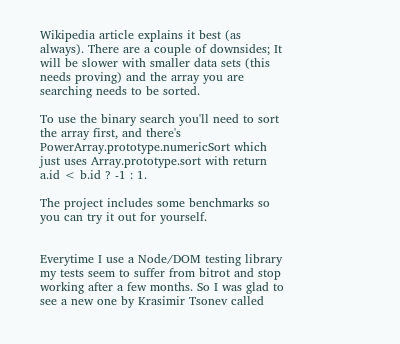Wikipedia article explains it best (as always). There are a couple of downsides; It will be slower with smaller data sets (this needs proving) and the array you are searching needs to be sorted.

To use the binary search you'll need to sort the array first, and there's PowerArray.prototype.numericSort which just uses Array.prototype.sort with return a.id < b.id ? -1 : 1.

The project includes some benchmarks so you can try it out for yourself.


Everytime I use a Node/DOM testing library my tests seem to suffer from bitrot and stop working after a few months. So I was glad to see a new one by Krasimir Tsonev called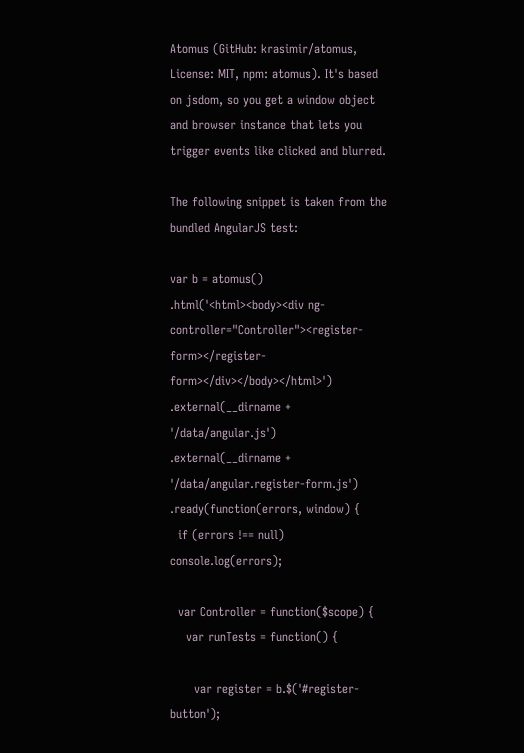Atomus (GitHub: krasimir/atomus, License: MIT, npm: atomus). It's based on jsdom, so you get a window object and browser instance that lets you trigger events like clicked and blurred.

The following snippet is taken from the bundled AngularJS test:

var b = atomus()
.html('<html><body><div ng-controller="Controller"><register-form></register-form></div></body></html>')
.external(__dirname + '/data/angular.js')
.external(__dirname + '/data/angular.register-form.js')
.ready(function(errors, window) {
  if (errors !== null) console.log(errors);

  var Controller = function($scope) {
    var runTests = function() {

      var register = b.$('#register-button');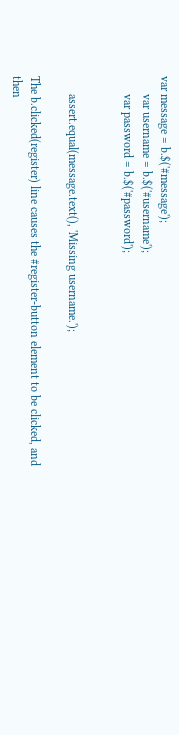var message = b.$('#message');
      var username = b.$('#username');
      var password = b.$('#password');


      assert.equal(message.text(), 'Missing username.');

The b.clicked(register) line causes the #register-button element to be clicked, and then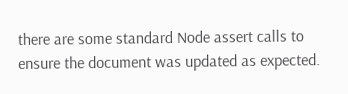there are some standard Node assert calls to ensure the document was updated as expected.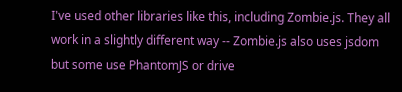I've used other libraries like this, including Zombie.js. They all work in a slightly different way -- Zombie.js also uses jsdom but some use PhantomJS or drive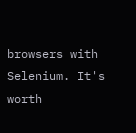browsers with Selenium. It's worth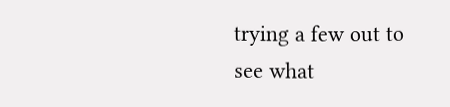trying a few out to see what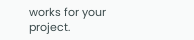works for your project.